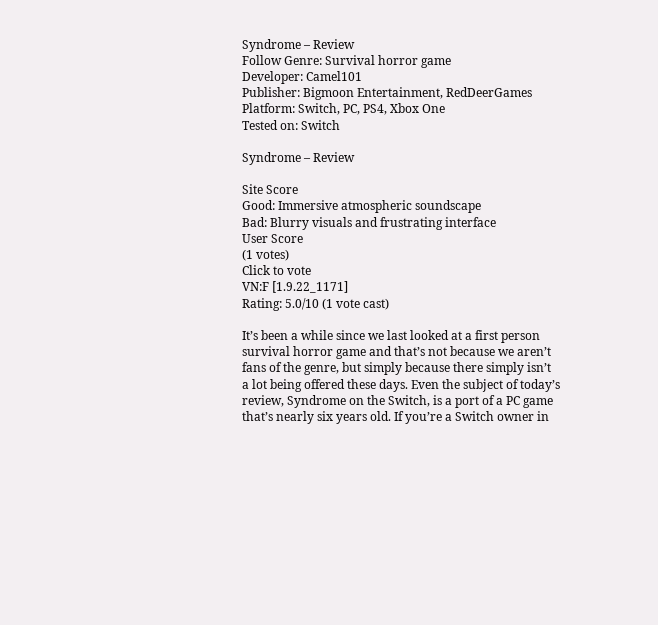Syndrome – Review
Follow Genre: Survival horror game
Developer: Camel101
Publisher: Bigmoon Entertainment, RedDeerGames
Platform: Switch, PC, PS4, Xbox One
Tested on: Switch

Syndrome – Review

Site Score
Good: Immersive atmospheric soundscape
Bad: Blurry visuals and frustrating interface
User Score
(1 votes)
Click to vote
VN:F [1.9.22_1171]
Rating: 5.0/10 (1 vote cast)

It’s been a while since we last looked at a first person survival horror game and that’s not because we aren’t fans of the genre, but simply because there simply isn’t a lot being offered these days. Even the subject of today’s review, Syndrome on the Switch, is a port of a PC game that’s nearly six years old. If you’re a Switch owner in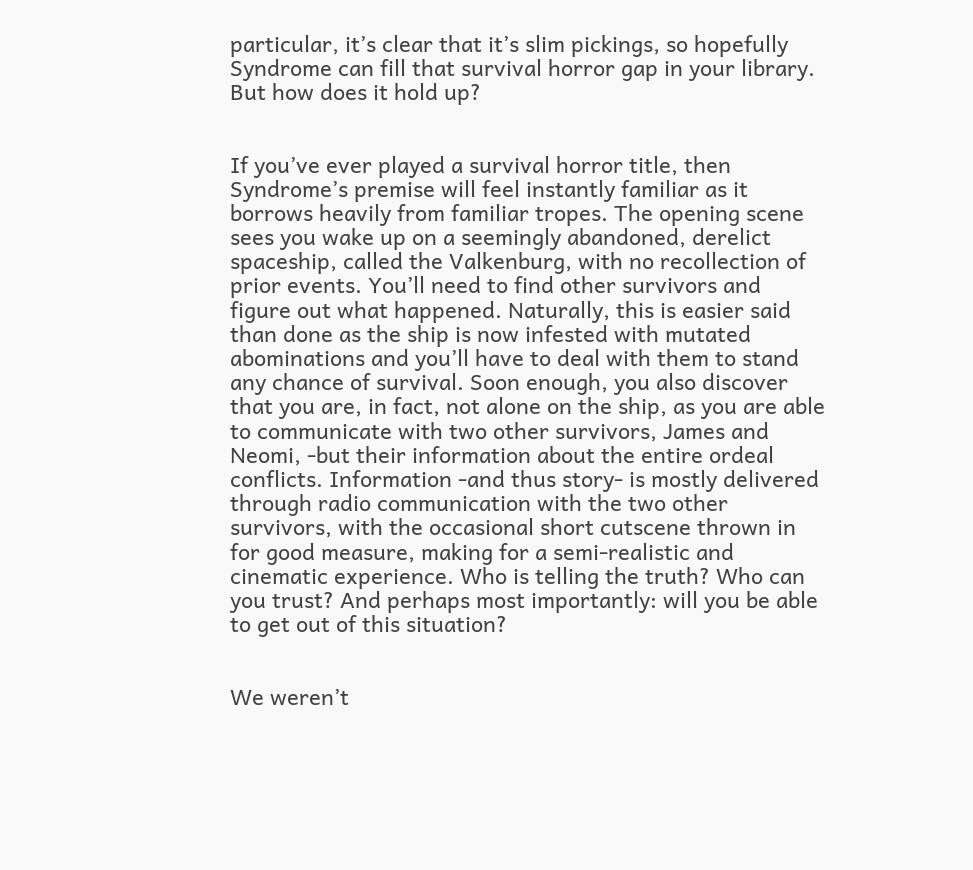particular, it’s clear that it’s slim pickings, so hopefully Syndrome can fill that survival horror gap in your library. But how does it hold up?


If you’ve ever played a survival horror title, then Syndrome’s premise will feel instantly familiar as it borrows heavily from familiar tropes. The opening scene sees you wake up on a seemingly abandoned, derelict spaceship, called the Valkenburg, with no recollection of prior events. You’ll need to find other survivors and figure out what happened. Naturally, this is easier said than done as the ship is now infested with mutated abominations and you’ll have to deal with them to stand any chance of survival. Soon enough, you also discover that you are, in fact, not alone on the ship, as you are able to communicate with two other survivors, James and Neomi, -but their information about the entire ordeal conflicts. Information -and thus story- is mostly delivered through radio communication with the two other survivors, with the occasional short cutscene thrown in for good measure, making for a semi-realistic and cinematic experience. Who is telling the truth? Who can you trust? And perhaps most importantly: will you be able to get out of this situation?


We weren’t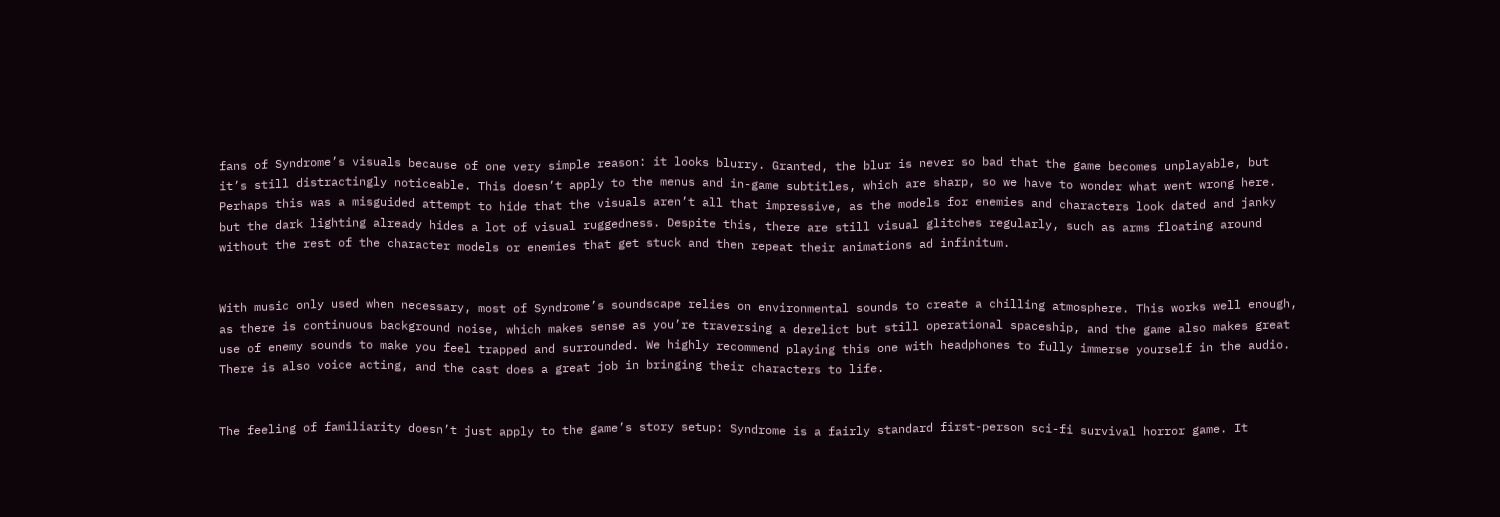fans of Syndrome’s visuals because of one very simple reason: it looks blurry. Granted, the blur is never so bad that the game becomes unplayable, but it’s still distractingly noticeable. This doesn’t apply to the menus and in-game subtitles, which are sharp, so we have to wonder what went wrong here. Perhaps this was a misguided attempt to hide that the visuals aren’t all that impressive, as the models for enemies and characters look dated and janky but the dark lighting already hides a lot of visual ruggedness. Despite this, there are still visual glitches regularly, such as arms floating around without the rest of the character models or enemies that get stuck and then repeat their animations ad infinitum.


With music only used when necessary, most of Syndrome’s soundscape relies on environmental sounds to create a chilling atmosphere. This works well enough, as there is continuous background noise, which makes sense as you’re traversing a derelict but still operational spaceship, and the game also makes great use of enemy sounds to make you feel trapped and surrounded. We highly recommend playing this one with headphones to fully immerse yourself in the audio. There is also voice acting, and the cast does a great job in bringing their characters to life.


The feeling of familiarity doesn’t just apply to the game’s story setup: Syndrome is a fairly standard first-person sci-fi survival horror game. It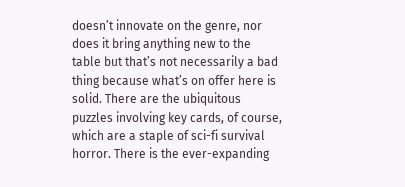doesn’t innovate on the genre, nor does it bring anything new to the table but that’s not necessarily a bad thing because what’s on offer here is solid. There are the ubiquitous puzzles involving key cards, of course, which are a staple of sci-fi survival horror. There is the ever-expanding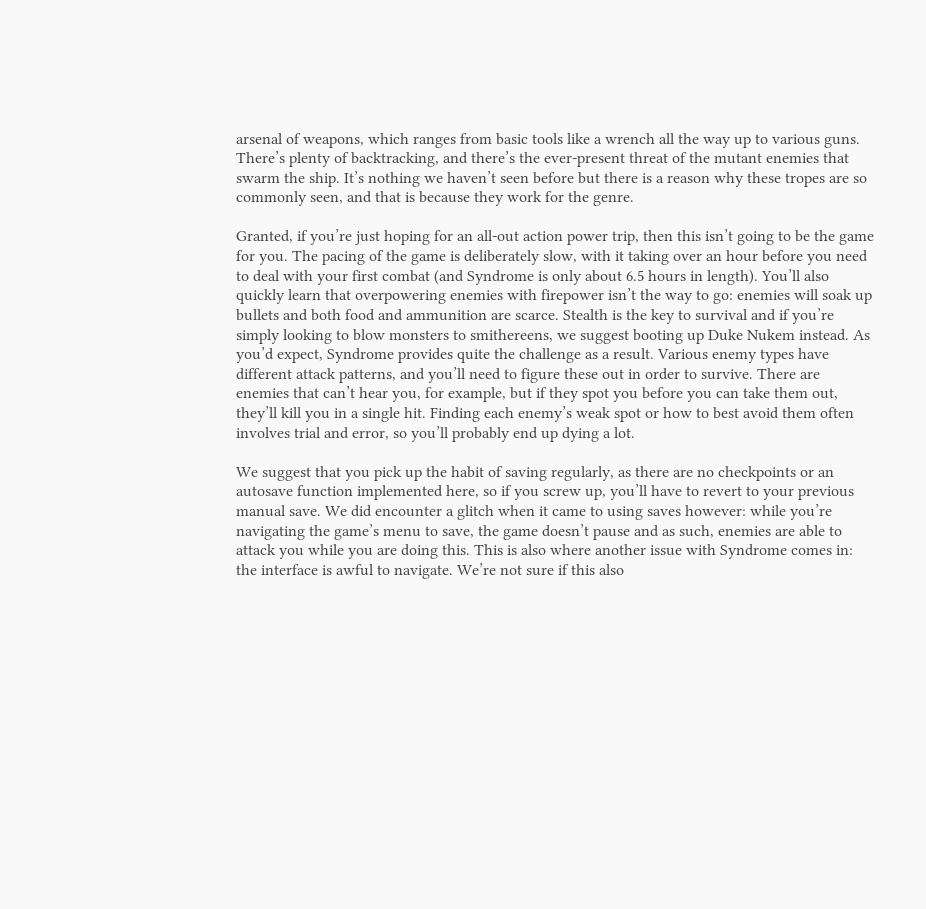arsenal of weapons, which ranges from basic tools like a wrench all the way up to various guns. There’s plenty of backtracking, and there’s the ever-present threat of the mutant enemies that swarm the ship. It’s nothing we haven’t seen before but there is a reason why these tropes are so commonly seen, and that is because they work for the genre.

Granted, if you’re just hoping for an all-out action power trip, then this isn’t going to be the game for you. The pacing of the game is deliberately slow, with it taking over an hour before you need to deal with your first combat (and Syndrome is only about 6.5 hours in length). You’ll also quickly learn that overpowering enemies with firepower isn’t the way to go: enemies will soak up bullets and both food and ammunition are scarce. Stealth is the key to survival and if you’re simply looking to blow monsters to smithereens, we suggest booting up Duke Nukem instead. As you’d expect, Syndrome provides quite the challenge as a result. Various enemy types have different attack patterns, and you’ll need to figure these out in order to survive. There are enemies that can’t hear you, for example, but if they spot you before you can take them out, they’ll kill you in a single hit. Finding each enemy’s weak spot or how to best avoid them often involves trial and error, so you’ll probably end up dying a lot.

We suggest that you pick up the habit of saving regularly, as there are no checkpoints or an autosave function implemented here, so if you screw up, you’ll have to revert to your previous manual save. We did encounter a glitch when it came to using saves however: while you’re navigating the game’s menu to save, the game doesn’t pause and as such, enemies are able to attack you while you are doing this. This is also where another issue with Syndrome comes in: the interface is awful to navigate. We’re not sure if this also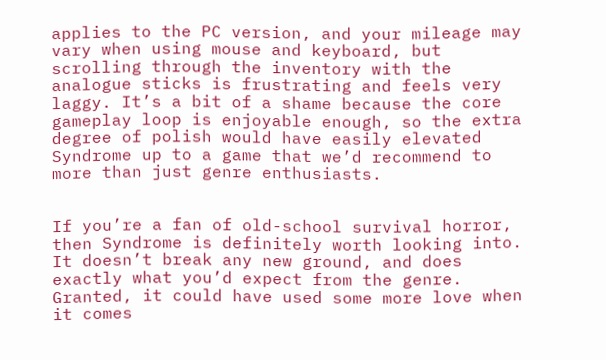applies to the PC version, and your mileage may vary when using mouse and keyboard, but scrolling through the inventory with the analogue sticks is frustrating and feels very laggy. It’s a bit of a shame because the core gameplay loop is enjoyable enough, so the extra degree of polish would have easily elevated Syndrome up to a game that we’d recommend to more than just genre enthusiasts.


If you’re a fan of old-school survival horror, then Syndrome is definitely worth looking into. It doesn’t break any new ground, and does exactly what you’d expect from the genre. Granted, it could have used some more love when it comes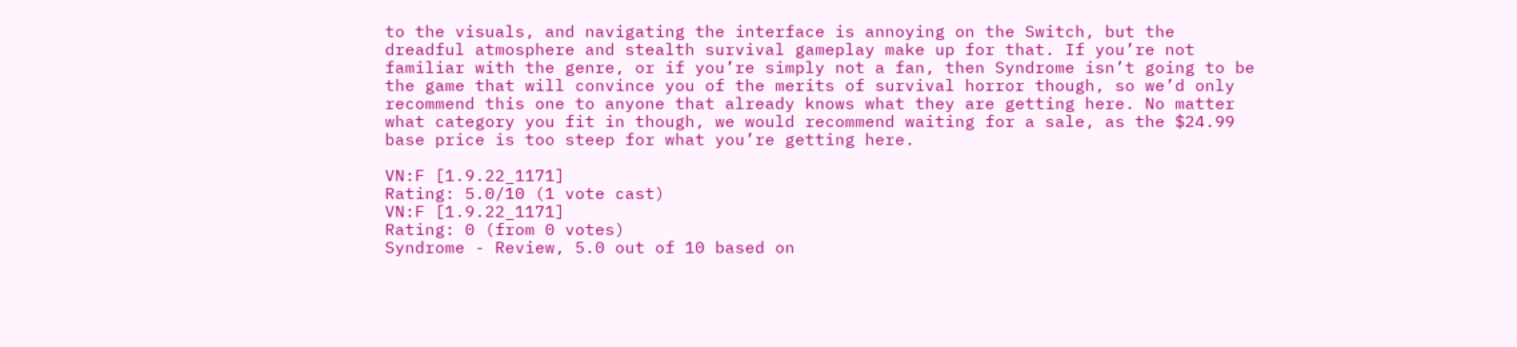to the visuals, and navigating the interface is annoying on the Switch, but the dreadful atmosphere and stealth survival gameplay make up for that. If you’re not familiar with the genre, or if you’re simply not a fan, then Syndrome isn’t going to be the game that will convince you of the merits of survival horror though, so we’d only recommend this one to anyone that already knows what they are getting here. No matter what category you fit in though, we would recommend waiting for a sale, as the $24.99 base price is too steep for what you’re getting here.

VN:F [1.9.22_1171]
Rating: 5.0/10 (1 vote cast)
VN:F [1.9.22_1171]
Rating: 0 (from 0 votes)
Syndrome - Review, 5.0 out of 10 based on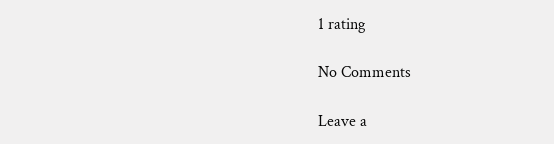1 rating

No Comments

Leave a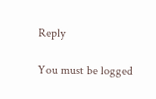Reply

You must be logged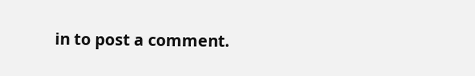in to post a comment.